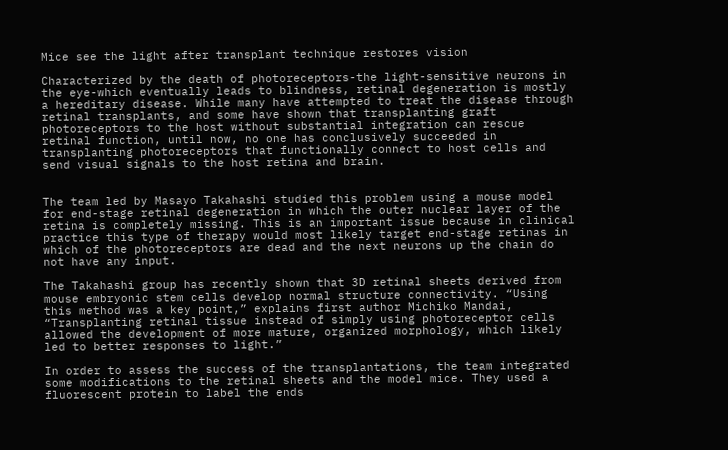Mice see the light after transplant technique restores vision

Characterized by the death of photoreceptors-the light-sensitive neurons in the eye-which eventually leads to blindness, retinal degeneration is mostly a hereditary disease. While many have attempted to treat the disease through retinal transplants, and some have shown that transplanting graft photoreceptors to the host without substantial integration can rescue retinal function, until now, no one has conclusively succeeded in transplanting photoreceptors that functionally connect to host cells and send visual signals to the host retina and brain.


The team led by Masayo Takahashi studied this problem using a mouse model for end-stage retinal degeneration in which the outer nuclear layer of the retina is completely missing. This is an important issue because in clinical practice this type of therapy would most likely target end-stage retinas in which of the photoreceptors are dead and the next neurons up the chain do not have any input.

The Takahashi group has recently shown that 3D retinal sheets derived from mouse embryonic stem cells develop normal structure connectivity. “Using this method was a key point,” explains first author Michiko Mandai, “Transplanting retinal tissue instead of simply using photoreceptor cells allowed the development of more mature, organized morphology, which likely led to better responses to light.”

In order to assess the success of the transplantations, the team integrated some modifications to the retinal sheets and the model mice. They used a fluorescent protein to label the ends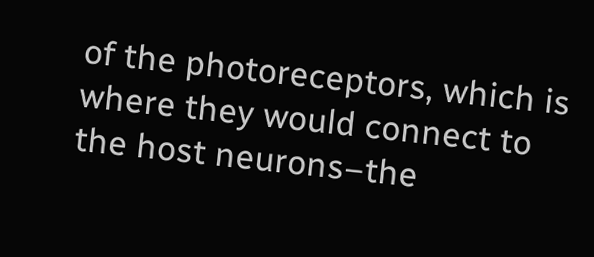of the photoreceptors, which is where they would connect to the host neurons–the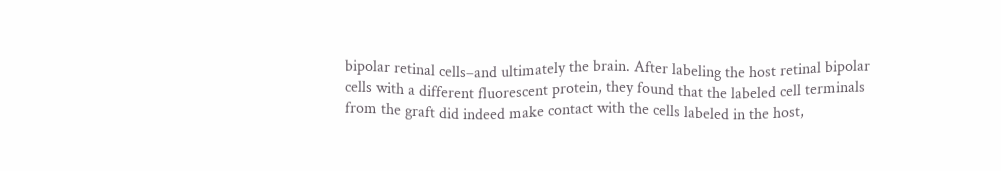bipolar retinal cells–and ultimately the brain. After labeling the host retinal bipolar cells with a different fluorescent protein, they found that the labeled cell terminals from the graft did indeed make contact with the cells labeled in the host,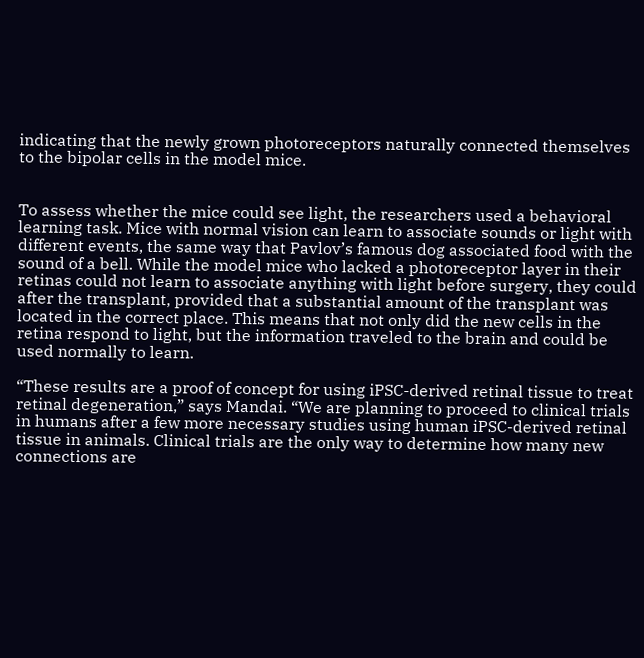indicating that the newly grown photoreceptors naturally connected themselves to the bipolar cells in the model mice.


To assess whether the mice could see light, the researchers used a behavioral learning task. Mice with normal vision can learn to associate sounds or light with different events, the same way that Pavlov’s famous dog associated food with the sound of a bell. While the model mice who lacked a photoreceptor layer in their retinas could not learn to associate anything with light before surgery, they could after the transplant, provided that a substantial amount of the transplant was located in the correct place. This means that not only did the new cells in the retina respond to light, but the information traveled to the brain and could be used normally to learn.

“These results are a proof of concept for using iPSC-derived retinal tissue to treat retinal degeneration,” says Mandai. “We are planning to proceed to clinical trials in humans after a few more necessary studies using human iPSC-derived retinal tissue in animals. Clinical trials are the only way to determine how many new connections are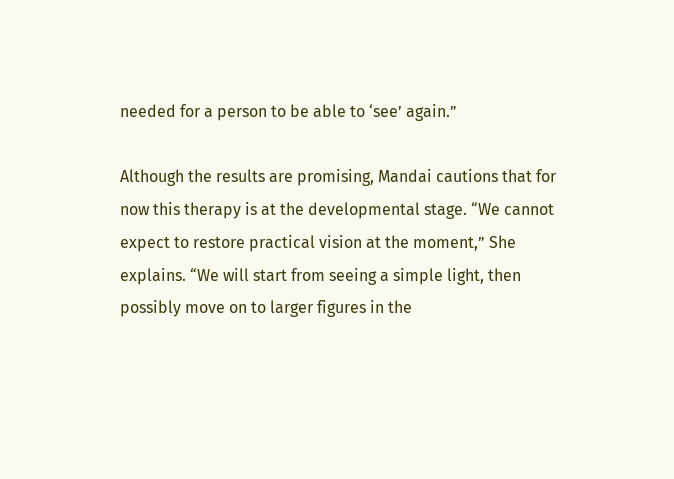needed for a person to be able to ‘see’ again.”

Although the results are promising, Mandai cautions that for now this therapy is at the developmental stage. “We cannot expect to restore practical vision at the moment,” She explains. “We will start from seeing a simple light, then possibly move on to larger figures in the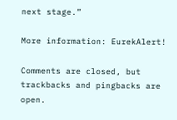next stage.”

More information: EurekAlert!

Comments are closed, but trackbacks and pingbacks are open.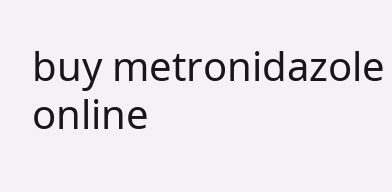buy metronidazole online